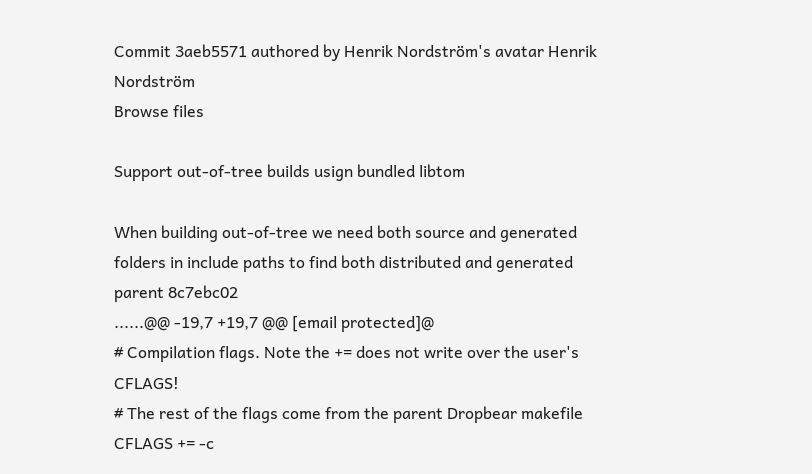Commit 3aeb5571 authored by Henrik Nordström's avatar Henrik Nordström
Browse files

Support out-of-tree builds usign bundled libtom

When building out-of-tree we need both source and generated
folders in include paths to find both distributed and generated
parent 8c7ebc02
......@@ -19,7 +19,7 @@ [email protected]@
# Compilation flags. Note the += does not write over the user's CFLAGS!
# The rest of the flags come from the parent Dropbear makefile
CFLAGS += -c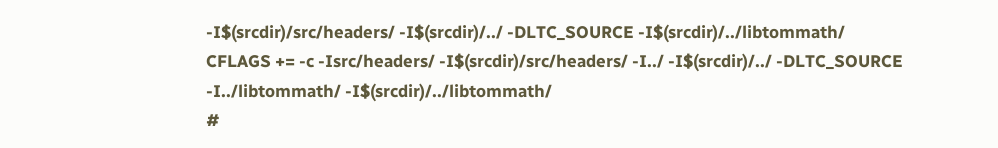-I$(srcdir)/src/headers/ -I$(srcdir)/../ -DLTC_SOURCE -I$(srcdir)/../libtommath/
CFLAGS += -c -Isrc/headers/ -I$(srcdir)/src/headers/ -I../ -I$(srcdir)/../ -DLTC_SOURCE -I../libtommath/ -I$(srcdir)/../libtommath/
#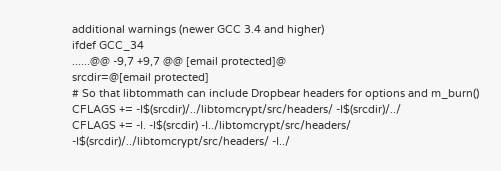additional warnings (newer GCC 3.4 and higher)
ifdef GCC_34
......@@ -9,7 +9,7 @@ [email protected]@
srcdir=@[email protected]
# So that libtommath can include Dropbear headers for options and m_burn()
CFLAGS += -I$(srcdir)/../libtomcrypt/src/headers/ -I$(srcdir)/../
CFLAGS += -I. -I$(srcdir) -I../libtomcrypt/src/headers/ -I$(srcdir)/../libtomcrypt/src/headers/ -I../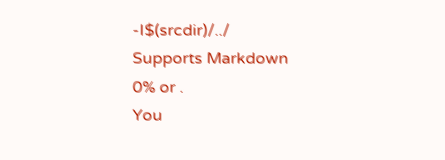-I$(srcdir)/../
Supports Markdown
0% or .
You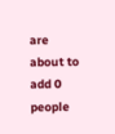are about to add 0 people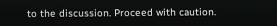to the discussion. Proceed with caution.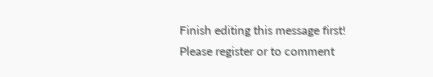Finish editing this message first!
Please register or to comment